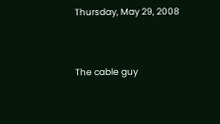Thursday, May 29, 2008


The cable guy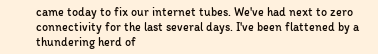came today to fix our internet tubes. We've had next to zero connectivity for the last several days. I've been flattened by a thundering herd of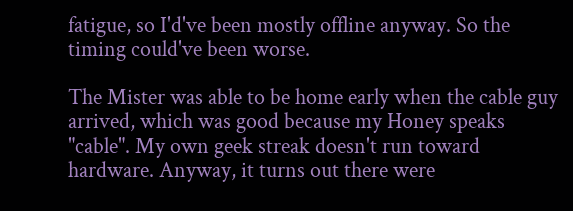fatigue, so I'd've been mostly offline anyway. So the timing could've been worse.

The Mister was able to be home early when the cable guy arrived, which was good because my Honey speaks "cable". My own geek streak doesn't run toward hardware. Anyway, it turns out there were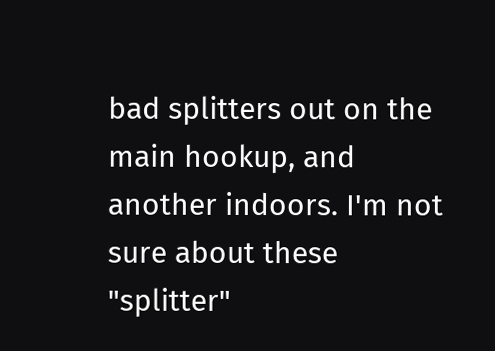bad splitters out on the main hookup, and another indoors. I'm not sure about these "splitter"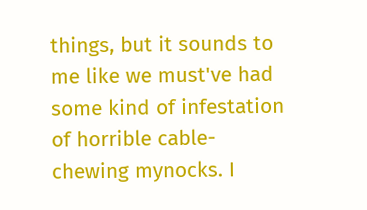things, but it sounds to me like we must've had some kind of infestation of horrible cable-chewing mynocks. I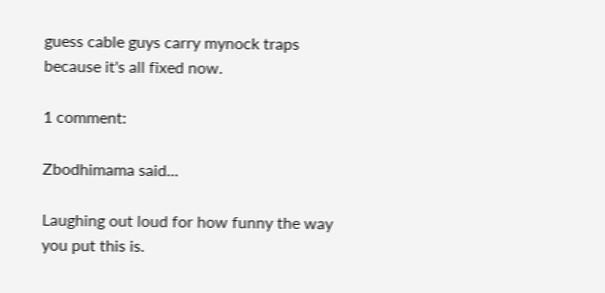guess cable guys carry mynock traps because it's all fixed now.

1 comment:

Zbodhimama said...

Laughing out loud for how funny the way you put this is.